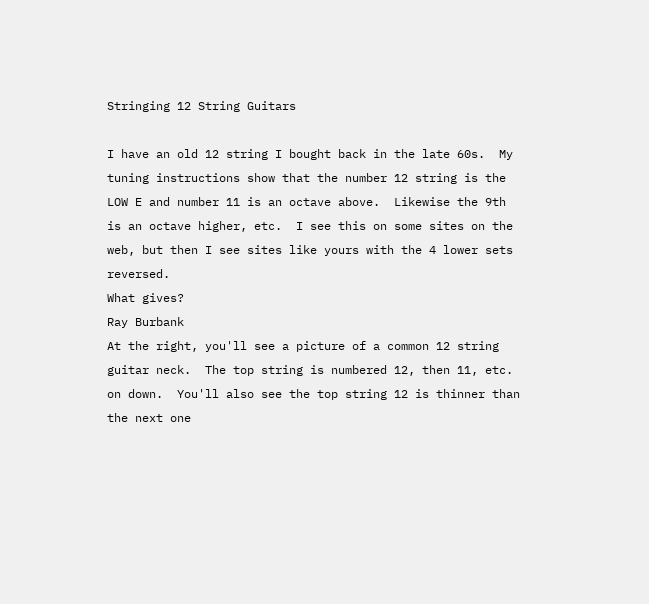Stringing 12 String Guitars

I have an old 12 string I bought back in the late 60s.  My tuning instructions show that the number 12 string is the LOW E and number 11 is an octave above.  Likewise the 9th is an octave higher, etc.  I see this on some sites on the web, but then I see sites like yours with the 4 lower sets reversed.
What gives?
Ray Burbank
At the right, you'll see a picture of a common 12 string guitar neck.  The top string is numbered 12, then 11, etc. on down.  You'll also see the top string 12 is thinner than the next one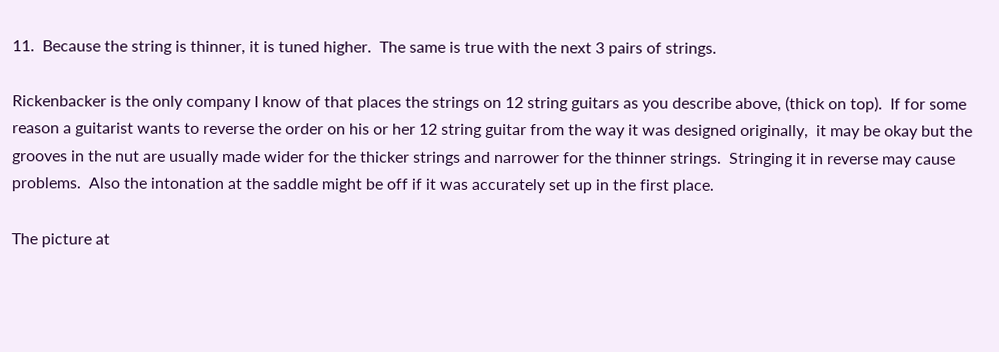11.  Because the string is thinner, it is tuned higher.  The same is true with the next 3 pairs of strings.

Rickenbacker is the only company I know of that places the strings on 12 string guitars as you describe above, (thick on top).  If for some reason a guitarist wants to reverse the order on his or her 12 string guitar from the way it was designed originally,  it may be okay but the grooves in the nut are usually made wider for the thicker strings and narrower for the thinner strings.  Stringing it in reverse may cause problems.  Also the intonation at the saddle might be off if it was accurately set up in the first place.

The picture at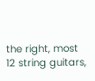the right, most 12 string guitars,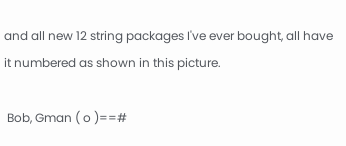and all new 12 string packages I've ever bought, all have it numbered as shown in this picture.

 Bob, Gman ( o )==#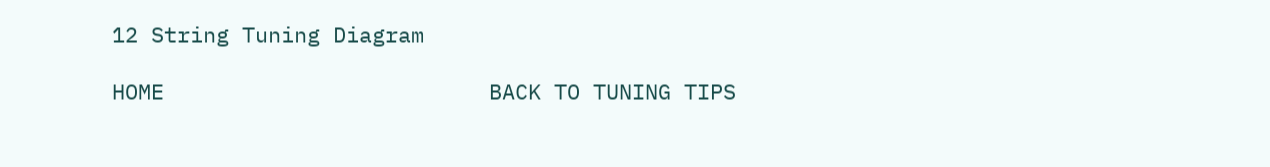12 String Tuning Diagram

HOME                         BACK TO TUNING TIPS